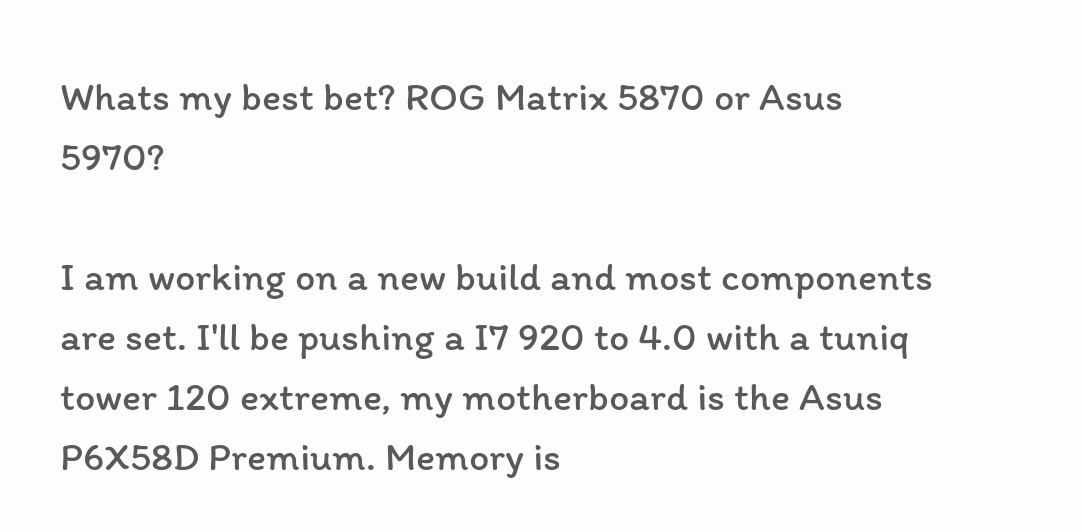Whats my best bet? ROG Matrix 5870 or Asus 5970?

I am working on a new build and most components are set. I'll be pushing a I7 920 to 4.0 with a tuniq tower 120 extreme, my motherboard is the Asus P6X58D Premium. Memory is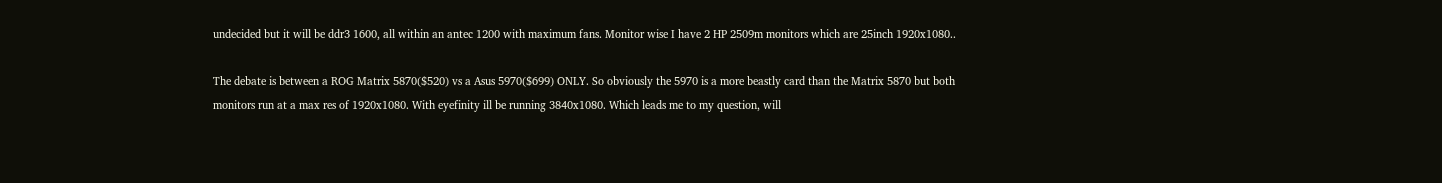undecided but it will be ddr3 1600, all within an antec 1200 with maximum fans. Monitor wise I have 2 HP 2509m monitors which are 25inch 1920x1080..

The debate is between a ROG Matrix 5870($520) vs a Asus 5970($699) ONLY. So obviously the 5970 is a more beastly card than the Matrix 5870 but both monitors run at a max res of 1920x1080. With eyefinity ill be running 3840x1080. Which leads me to my question, will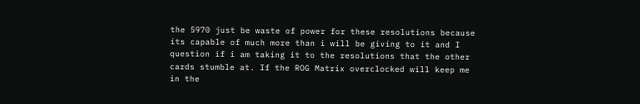the 5970 just be waste of power for these resolutions because its capable of much more than i will be giving to it and I question if i am taking it to the resolutions that the other cards stumble at. If the ROG Matrix overclocked will keep me in the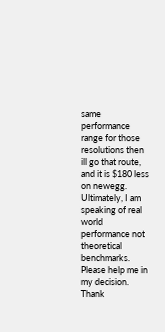same performance range for those resolutions then ill go that route, and it is $180 less on newegg. Ultimately, I am speaking of real world performance not theoretical benchmarks. Please help me in my decision. Thank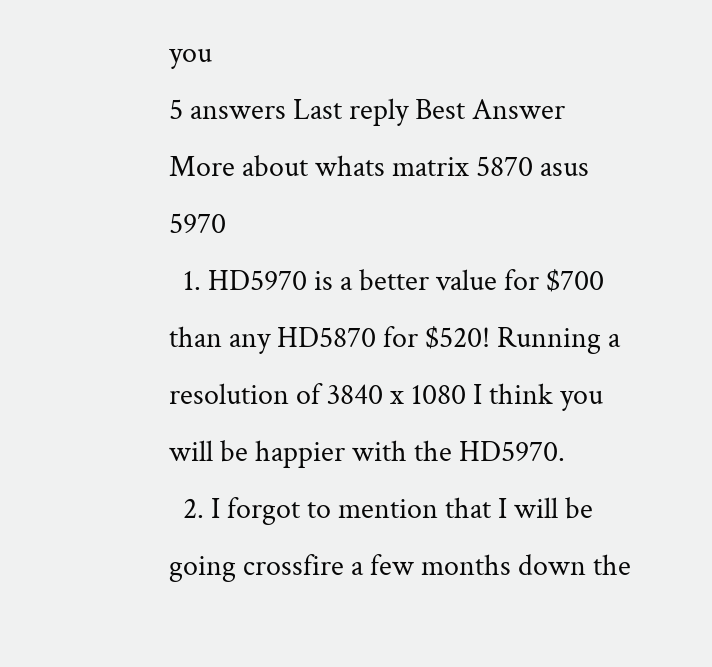you
5 answers Last reply Best Answer
More about whats matrix 5870 asus 5970
  1. HD5970 is a better value for $700 than any HD5870 for $520! Running a resolution of 3840 x 1080 I think you will be happier with the HD5970.
  2. I forgot to mention that I will be going crossfire a few months down the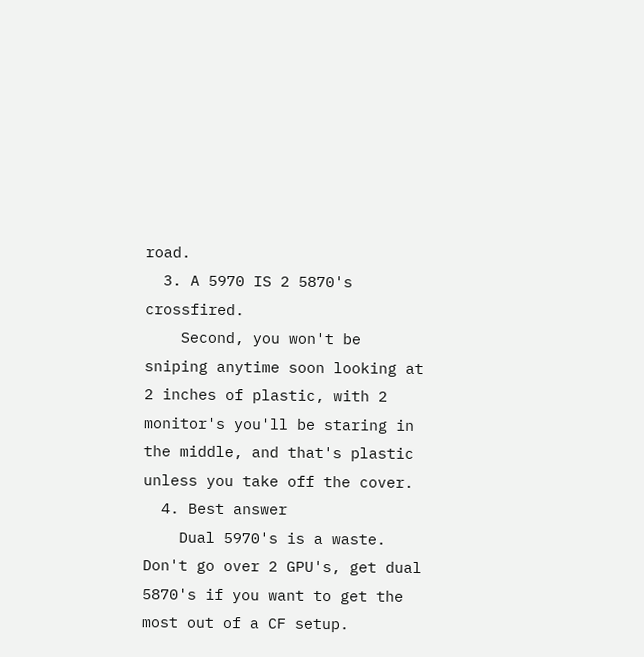road.
  3. A 5970 IS 2 5870's crossfired.
    Second, you won't be sniping anytime soon looking at 2 inches of plastic, with 2 monitor's you'll be staring in the middle, and that's plastic unless you take off the cover.
  4. Best answer
    Dual 5970's is a waste. Don't go over 2 GPU's, get dual 5870's if you want to get the most out of a CF setup.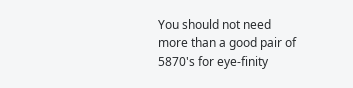You should not need more than a good pair of 5870's for eye-finity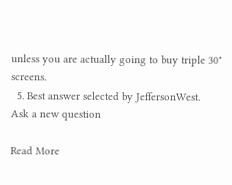unless you are actually going to buy triple 30" screens.
  5. Best answer selected by JeffersonWest.
Ask a new question

Read More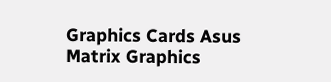Graphics Cards Asus Matrix Graphics